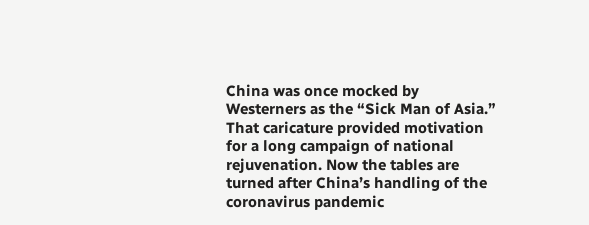China was once mocked by Westerners as the “Sick Man of Asia.” That caricature provided motivation for a long campaign of national rejuvenation. Now the tables are turned after China’s handling of the coronavirus pandemic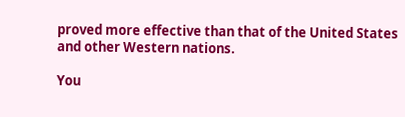proved more effective than that of the United States and other Western nations.

You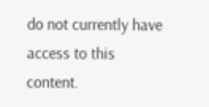do not currently have access to this content.